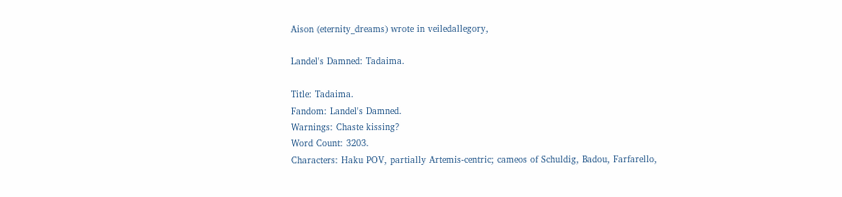Aison (eternity_dreams) wrote in veiledallegory,

Landel's Damned: Tadaima.

Title: Tadaima.
Fandom: Landel's Damned.
Warnings: Chaste kissing?
Word Count: 3203.
Characters: Haku POV, partially Artemis-centric; cameos of Schuldig, Badou, Farfarello,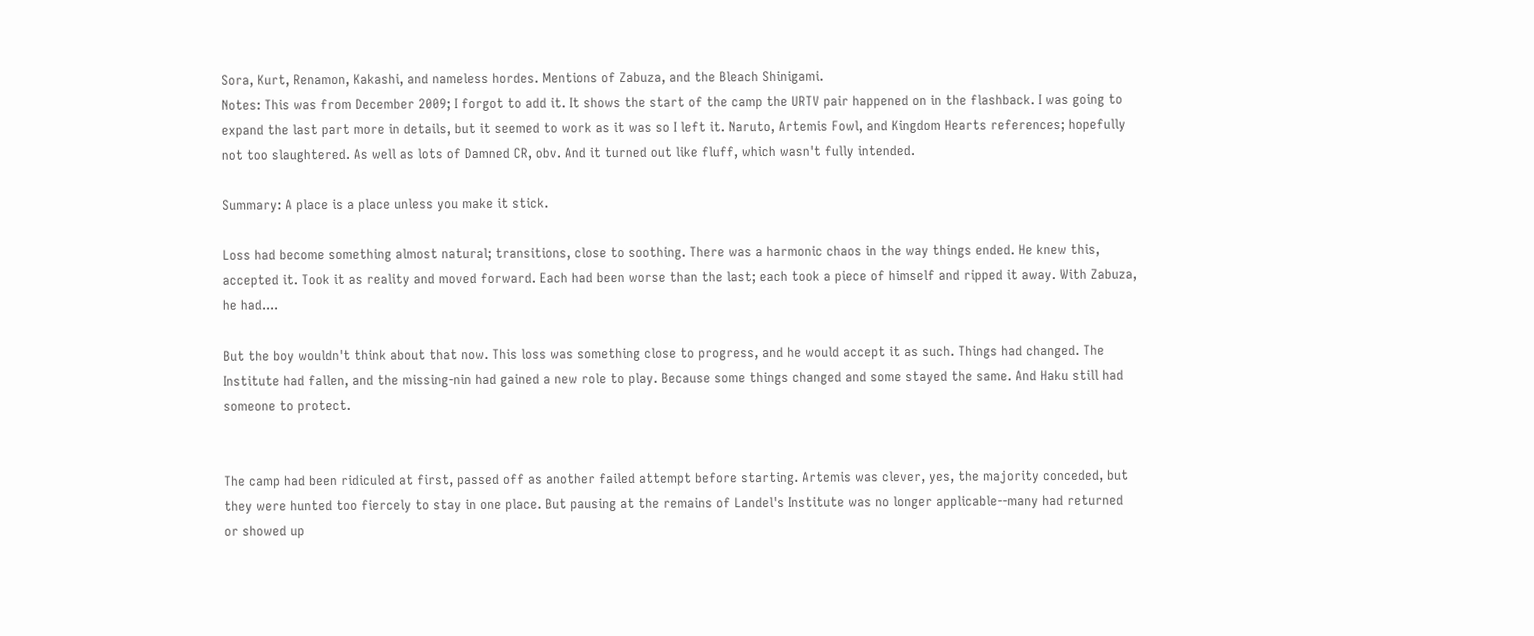Sora, Kurt, Renamon, Kakashi, and nameless hordes. Mentions of Zabuza, and the Bleach Shinigami.
Notes: This was from December 2009; I forgot to add it. It shows the start of the camp the URTV pair happened on in the flashback. I was going to expand the last part more in details, but it seemed to work as it was so I left it. Naruto, Artemis Fowl, and Kingdom Hearts references; hopefully not too slaughtered. As well as lots of Damned CR, obv. And it turned out like fluff, which wasn't fully intended.

Summary: A place is a place unless you make it stick.

Loss had become something almost natural; transitions, close to soothing. There was a harmonic chaos in the way things ended. He knew this, accepted it. Took it as reality and moved forward. Each had been worse than the last; each took a piece of himself and ripped it away. With Zabuza, he had....

But the boy wouldn't think about that now. This loss was something close to progress, and he would accept it as such. Things had changed. The Institute had fallen, and the missing-nin had gained a new role to play. Because some things changed and some stayed the same. And Haku still had someone to protect.


The camp had been ridiculed at first, passed off as another failed attempt before starting. Artemis was clever, yes, the majority conceded, but they were hunted too fiercely to stay in one place. But pausing at the remains of Landel's Institute was no longer applicable--many had returned or showed up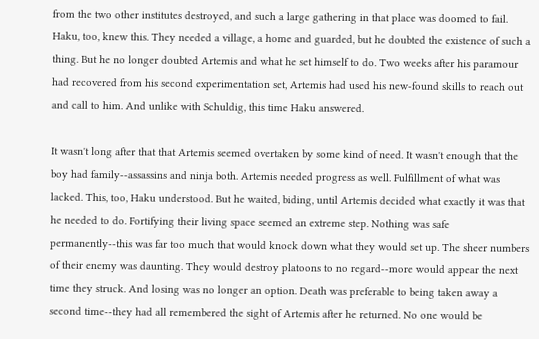from the two other institutes destroyed, and such a large gathering in that place was doomed to fail. Haku, too, knew this. They needed a village, a home and guarded, but he doubted the existence of such a thing. But he no longer doubted Artemis and what he set himself to do. Two weeks after his paramour had recovered from his second experimentation set, Artemis had used his new-found skills to reach out and call to him. And unlike with Schuldig, this time Haku answered.

It wasn't long after that that Artemis seemed overtaken by some kind of need. It wasn't enough that the boy had family--assassins and ninja both. Artemis needed progress as well. Fulfillment of what was lacked. This, too, Haku understood. But he waited, biding, until Artemis decided what exactly it was that he needed to do. Fortifying their living space seemed an extreme step. Nothing was safe permanently--this was far too much that would knock down what they would set up. The sheer numbers of their enemy was daunting. They would destroy platoons to no regard--more would appear the next time they struck. And losing was no longer an option. Death was preferable to being taken away a second time--they had all remembered the sight of Artemis after he returned. No one would be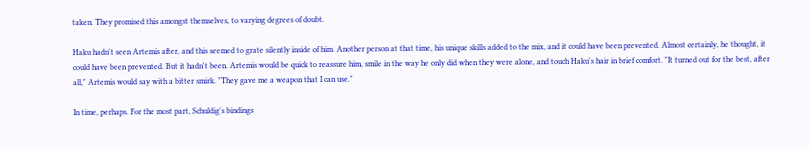taken. They promised this amongst themselves, to varying degrees of doubt.

Haku hadn't seen Artemis after, and this seemed to grate silently inside of him. Another person at that time, his unique skills added to the mix, and it could have been prevented. Almost certainly, he thought, it could have been prevented. But it hadn't been. Artemis would be quick to reassure him, smile in the way he only did when they were alone, and touch Haku's hair in brief comfort. "It turned out for the best, after all," Artemis would say with a bitter smirk. "They gave me a weapon that I can use."

In time, perhaps. For the most part, Schuldig's bindings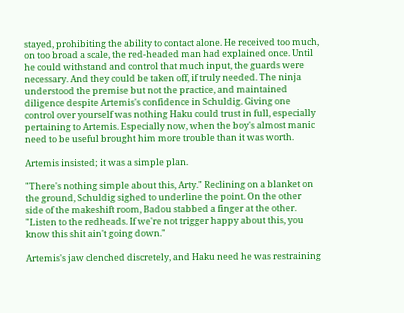stayed, prohibiting the ability to contact alone. He received too much, on too broad a scale, the red-headed man had explained once. Until he could withstand and control that much input, the guards were necessary. And they could be taken off, if truly needed. The ninja understood the premise but not the practice, and maintained diligence despite Artemis's confidence in Schuldig. Giving one control over yourself was nothing Haku could trust in full, especially pertaining to Artemis. Especially now, when the boy's almost manic need to be useful brought him more trouble than it was worth.

Artemis insisted; it was a simple plan.

"There's nothing simple about this, Arty." Reclining on a blanket on the ground, Schuldig sighed to underline the point. On the other side of the makeshift room, Badou stabbed a finger at the other. "Listen to the redheads. If we're not trigger happy about this, you know this shit ain't going down."

Artemis's jaw clenched discretely, and Haku need he was restraining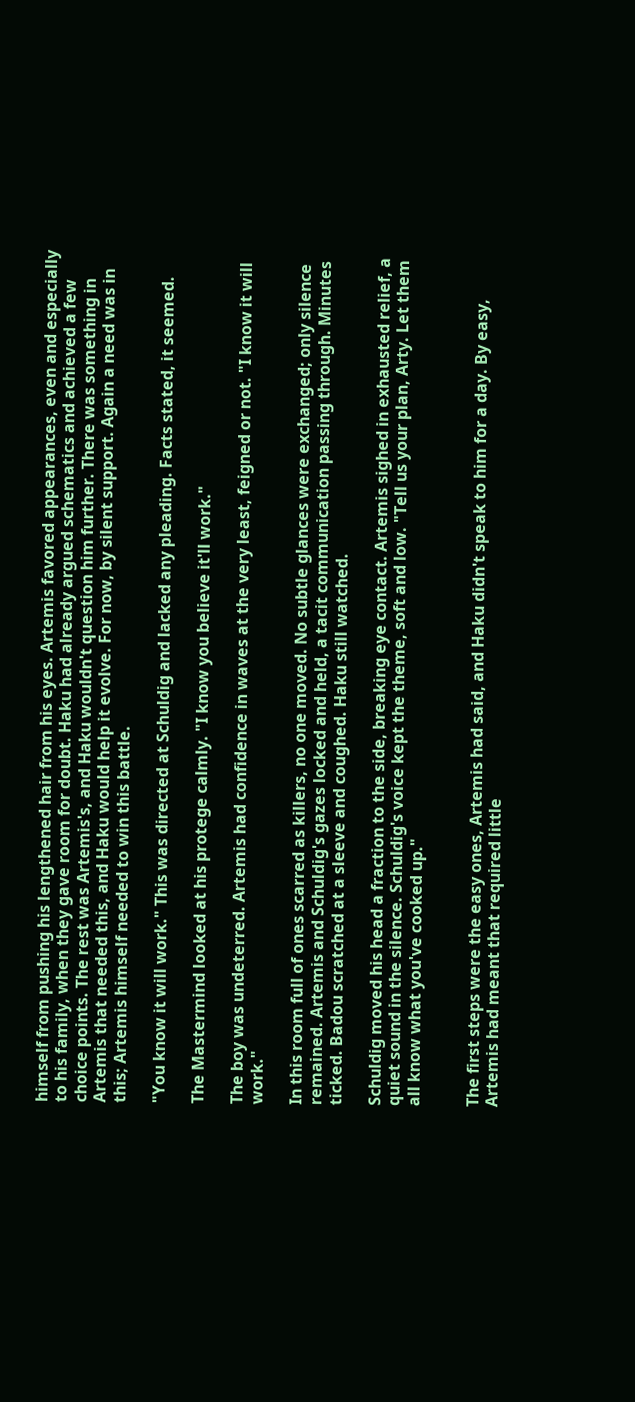himself from pushing his lengthened hair from his eyes. Artemis favored appearances, even and especially to his family, when they gave room for doubt. Haku had already argued schematics and achieved a few choice points. The rest was Artemis's, and Haku wouldn't question him further. There was something in Artemis that needed this, and Haku would help it evolve. For now, by silent support. Again a need was in this; Artemis himself needed to win this battle.

"You know it will work." This was directed at Schuldig and lacked any pleading. Facts stated, it seemed.

The Mastermind looked at his protege calmly. "I know you believe it'll work."

The boy was undeterred. Artemis had confidence in waves at the very least, feigned or not. "I know it will work."

In this room full of ones scarred as killers, no one moved. No subtle glances were exchanged; only silence remained. Artemis and Schuldig's gazes locked and held, a tacit communication passing through. Minutes ticked. Badou scratched at a sleeve and coughed. Haku still watched.

Schuldig moved his head a fraction to the side, breaking eye contact. Artemis sighed in exhausted relief, a quiet sound in the silence. Schuldig's voice kept the theme, soft and low. "Tell us your plan, Arty. Let them all know what you've cooked up."


The first steps were the easy ones, Artemis had said, and Haku didn't speak to him for a day. By easy, Artemis had meant that required little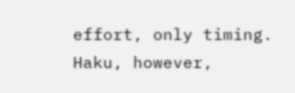effort, only timing. Haku, however,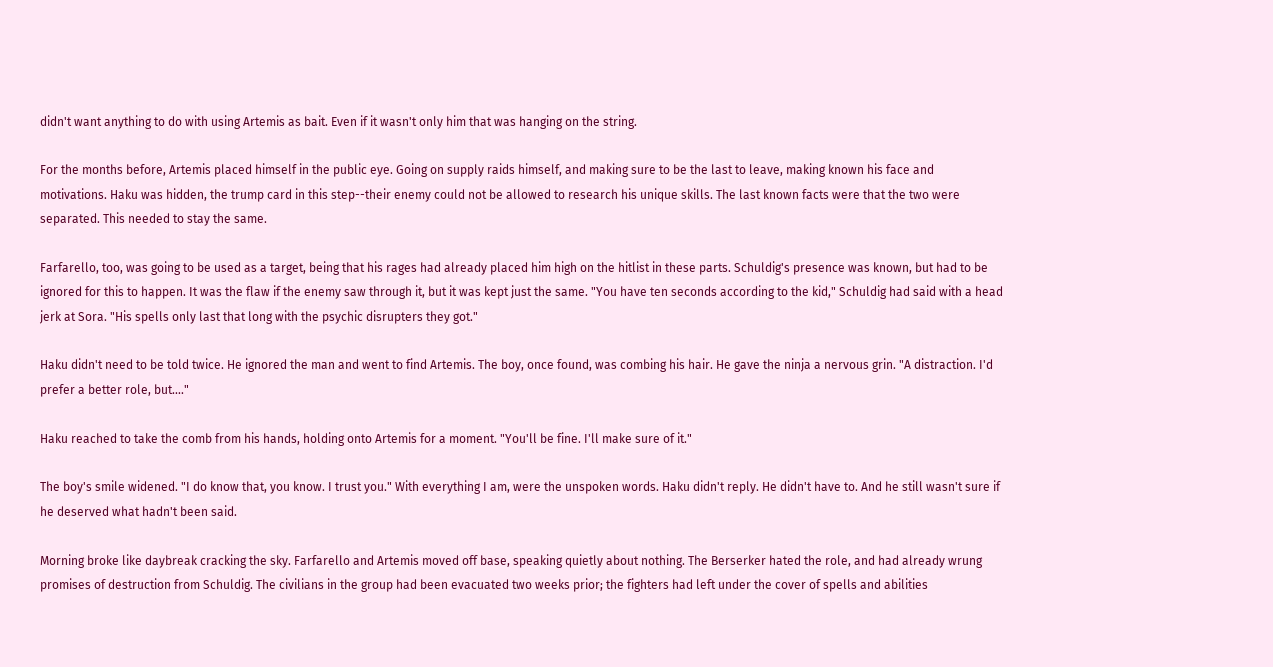didn't want anything to do with using Artemis as bait. Even if it wasn't only him that was hanging on the string.

For the months before, Artemis placed himself in the public eye. Going on supply raids himself, and making sure to be the last to leave, making known his face and motivations. Haku was hidden, the trump card in this step--their enemy could not be allowed to research his unique skills. The last known facts were that the two were separated. This needed to stay the same.

Farfarello, too, was going to be used as a target, being that his rages had already placed him high on the hitlist in these parts. Schuldig's presence was known, but had to be ignored for this to happen. It was the flaw if the enemy saw through it, but it was kept just the same. "You have ten seconds according to the kid," Schuldig had said with a head jerk at Sora. "His spells only last that long with the psychic disrupters they got."

Haku didn't need to be told twice. He ignored the man and went to find Artemis. The boy, once found, was combing his hair. He gave the ninja a nervous grin. "A distraction. I'd prefer a better role, but...."

Haku reached to take the comb from his hands, holding onto Artemis for a moment. "You'll be fine. I'll make sure of it."

The boy's smile widened. "I do know that, you know. I trust you." With everything I am, were the unspoken words. Haku didn't reply. He didn't have to. And he still wasn't sure if he deserved what hadn't been said.

Morning broke like daybreak cracking the sky. Farfarello and Artemis moved off base, speaking quietly about nothing. The Berserker hated the role, and had already wrung promises of destruction from Schuldig. The civilians in the group had been evacuated two weeks prior; the fighters had left under the cover of spells and abilities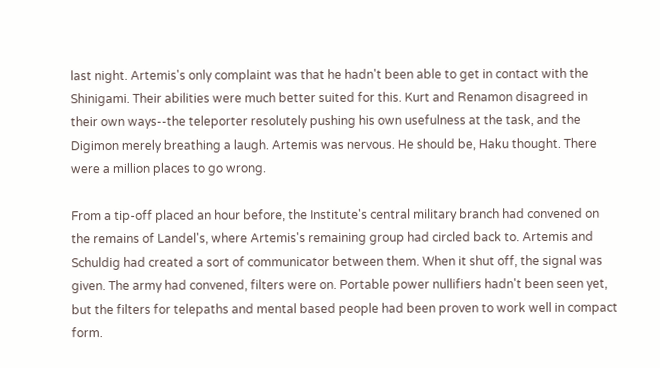last night. Artemis's only complaint was that he hadn't been able to get in contact with the Shinigami. Their abilities were much better suited for this. Kurt and Renamon disagreed in their own ways--the teleporter resolutely pushing his own usefulness at the task, and the Digimon merely breathing a laugh. Artemis was nervous. He should be, Haku thought. There were a million places to go wrong.

From a tip-off placed an hour before, the Institute's central military branch had convened on the remains of Landel's, where Artemis's remaining group had circled back to. Artemis and Schuldig had created a sort of communicator between them. When it shut off, the signal was given. The army had convened, filters were on. Portable power nullifiers hadn't been seen yet, but the filters for telepaths and mental based people had been proven to work well in compact form.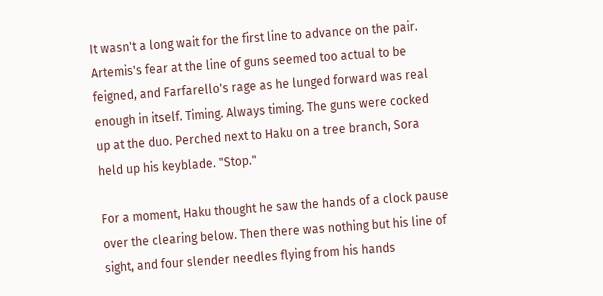It wasn't a long wait for the first line to advance on the pair. Artemis's fear at the line of guns seemed too actual to be feigned, and Farfarello's rage as he lunged forward was real enough in itself. Timing. Always timing. The guns were cocked up at the duo. Perched next to Haku on a tree branch, Sora held up his keyblade. "Stop."

For a moment, Haku thought he saw the hands of a clock pause over the clearing below. Then there was nothing but his line of sight, and four slender needles flying from his hands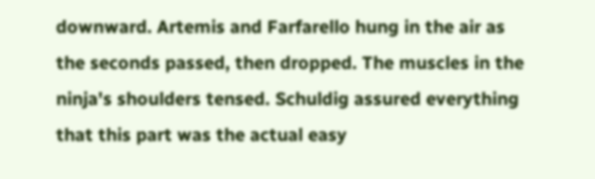downward. Artemis and Farfarello hung in the air as the seconds passed, then dropped. The muscles in the ninja's shoulders tensed. Schuldig assured everything that this part was the actual easy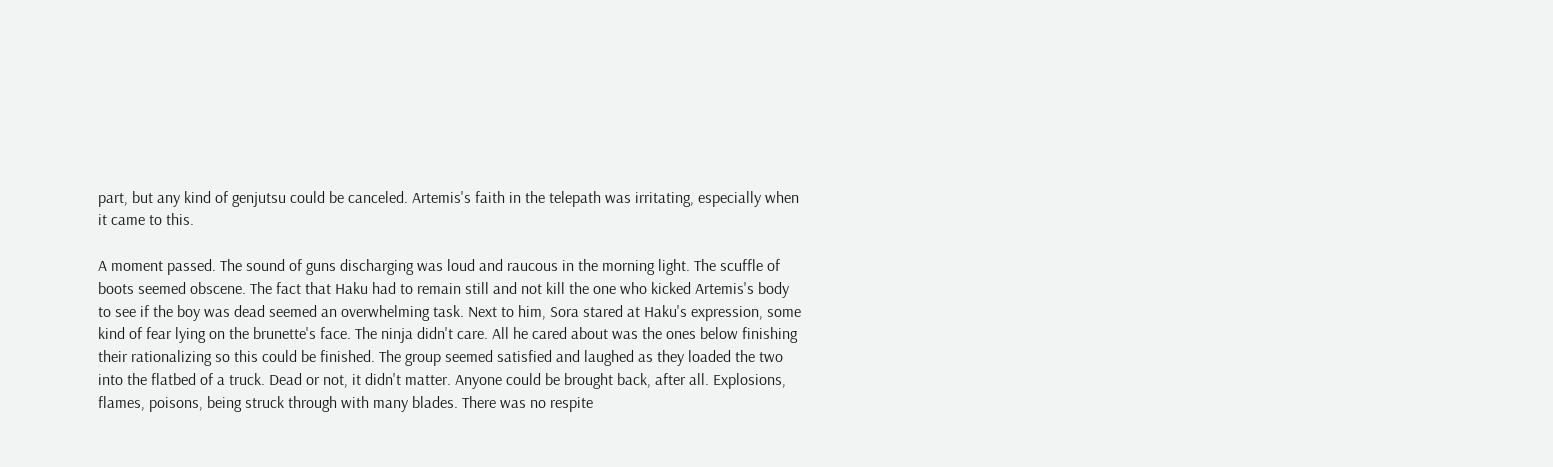part, but any kind of genjutsu could be canceled. Artemis's faith in the telepath was irritating, especially when it came to this.

A moment passed. The sound of guns discharging was loud and raucous in the morning light. The scuffle of boots seemed obscene. The fact that Haku had to remain still and not kill the one who kicked Artemis's body to see if the boy was dead seemed an overwhelming task. Next to him, Sora stared at Haku's expression, some kind of fear lying on the brunette's face. The ninja didn't care. All he cared about was the ones below finishing their rationalizing so this could be finished. The group seemed satisfied and laughed as they loaded the two into the flatbed of a truck. Dead or not, it didn't matter. Anyone could be brought back, after all. Explosions, flames, poisons, being struck through with many blades. There was no respite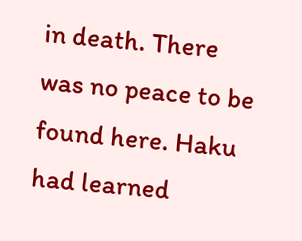in death. There was no peace to be found here. Haku had learned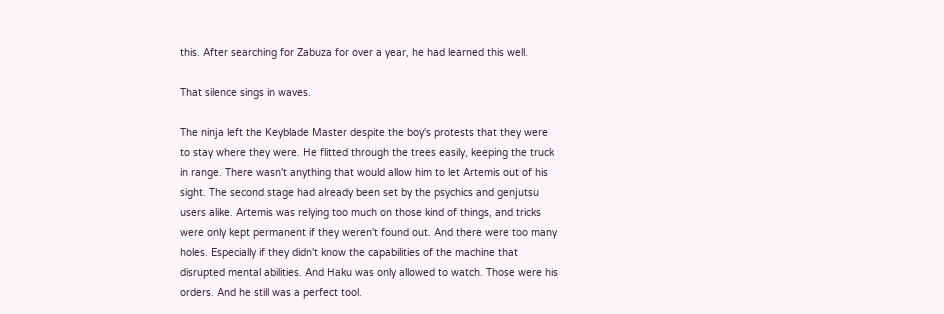this. After searching for Zabuza for over a year, he had learned this well.

That silence sings in waves.

The ninja left the Keyblade Master despite the boy's protests that they were to stay where they were. He flitted through the trees easily, keeping the truck in range. There wasn't anything that would allow him to let Artemis out of his sight. The second stage had already been set by the psychics and genjutsu users alike. Artemis was relying too much on those kind of things, and tricks were only kept permanent if they weren't found out. And there were too many holes. Especially if they didn't know the capabilities of the machine that disrupted mental abilities. And Haku was only allowed to watch. Those were his orders. And he still was a perfect tool.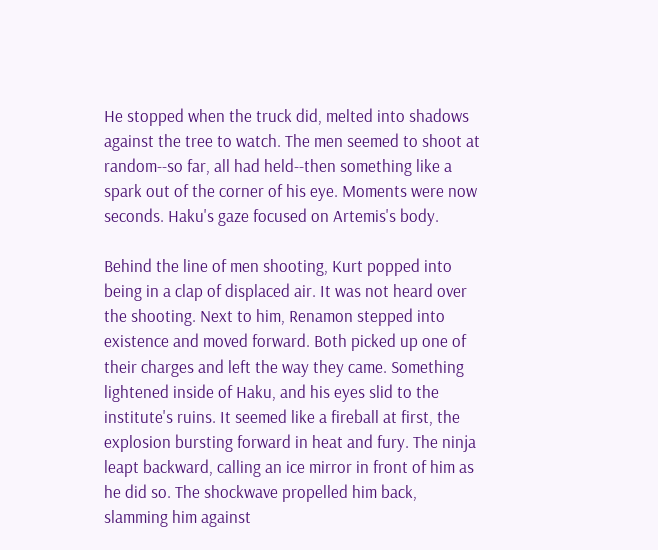He stopped when the truck did, melted into shadows against the tree to watch. The men seemed to shoot at random--so far, all had held--then something like a spark out of the corner of his eye. Moments were now seconds. Haku's gaze focused on Artemis's body.

Behind the line of men shooting, Kurt popped into being in a clap of displaced air. It was not heard over the shooting. Next to him, Renamon stepped into existence and moved forward. Both picked up one of their charges and left the way they came. Something lightened inside of Haku, and his eyes slid to the institute's ruins. It seemed like a fireball at first, the explosion bursting forward in heat and fury. The ninja leapt backward, calling an ice mirror in front of him as he did so. The shockwave propelled him back, slamming him against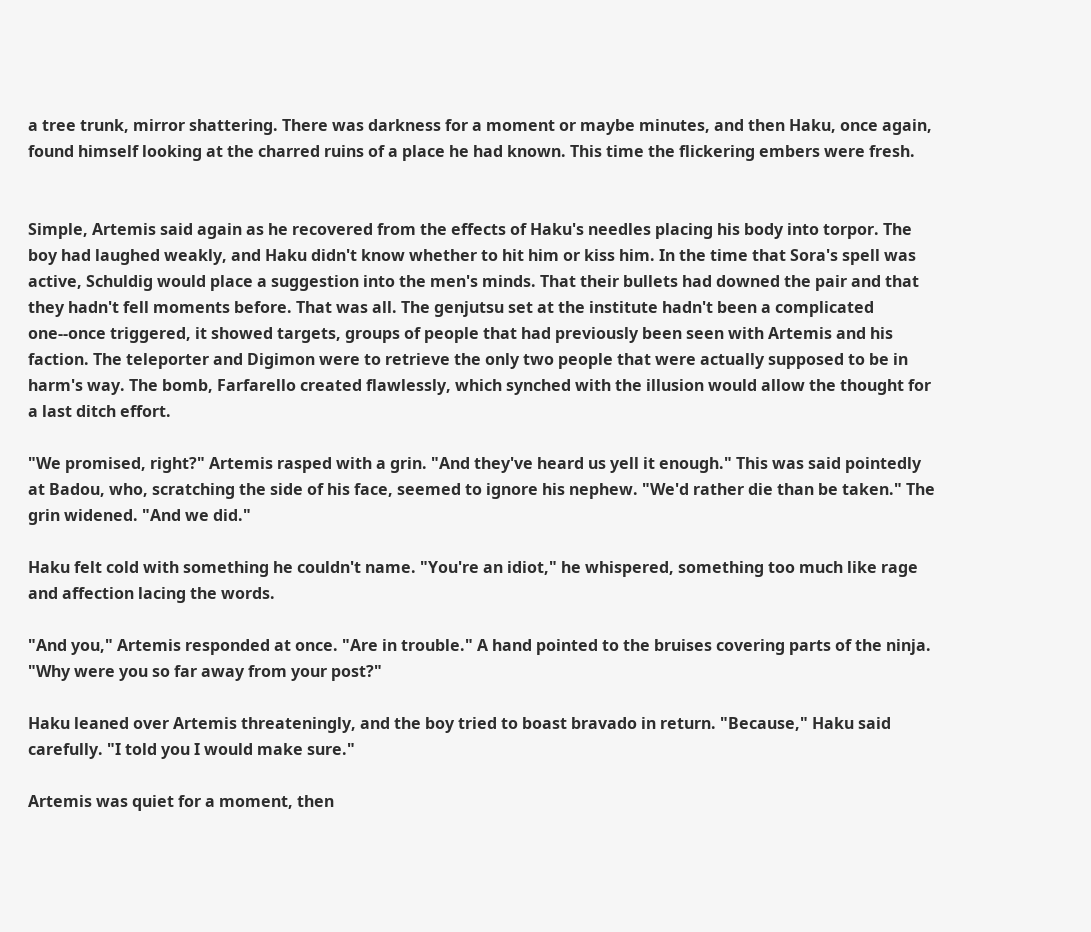a tree trunk, mirror shattering. There was darkness for a moment or maybe minutes, and then Haku, once again, found himself looking at the charred ruins of a place he had known. This time the flickering embers were fresh.


Simple, Artemis said again as he recovered from the effects of Haku's needles placing his body into torpor. The boy had laughed weakly, and Haku didn't know whether to hit him or kiss him. In the time that Sora's spell was active, Schuldig would place a suggestion into the men's minds. That their bullets had downed the pair and that they hadn't fell moments before. That was all. The genjutsu set at the institute hadn't been a complicated one--once triggered, it showed targets, groups of people that had previously been seen with Artemis and his faction. The teleporter and Digimon were to retrieve the only two people that were actually supposed to be in harm's way. The bomb, Farfarello created flawlessly, which synched with the illusion would allow the thought for a last ditch effort.

"We promised, right?" Artemis rasped with a grin. "And they've heard us yell it enough." This was said pointedly at Badou, who, scratching the side of his face, seemed to ignore his nephew. "We'd rather die than be taken." The grin widened. "And we did."

Haku felt cold with something he couldn't name. "You're an idiot," he whispered, something too much like rage and affection lacing the words.

"And you," Artemis responded at once. "Are in trouble." A hand pointed to the bruises covering parts of the ninja. "Why were you so far away from your post?"

Haku leaned over Artemis threateningly, and the boy tried to boast bravado in return. "Because," Haku said carefully. "I told you I would make sure."

Artemis was quiet for a moment, then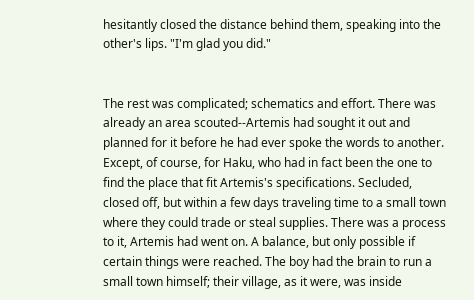hesitantly closed the distance behind them, speaking into the other's lips. "I'm glad you did."


The rest was complicated; schematics and effort. There was already an area scouted--Artemis had sought it out and planned for it before he had ever spoke the words to another. Except, of course, for Haku, who had in fact been the one to find the place that fit Artemis's specifications. Secluded, closed off, but within a few days traveling time to a small town where they could trade or steal supplies. There was a process to it, Artemis had went on. A balance, but only possible if certain things were reached. The boy had the brain to run a small town himself; their village, as it were, was inside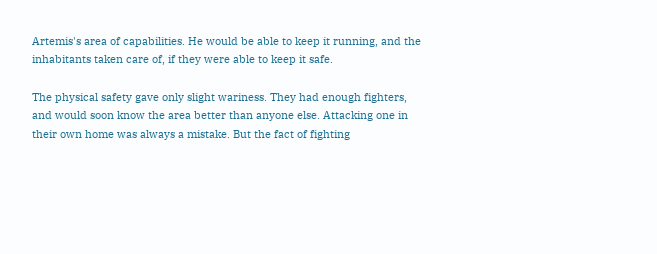Artemis's area of capabilities. He would be able to keep it running, and the inhabitants taken care of, if they were able to keep it safe.

The physical safety gave only slight wariness. They had enough fighters, and would soon know the area better than anyone else. Attacking one in their own home was always a mistake. But the fact of fighting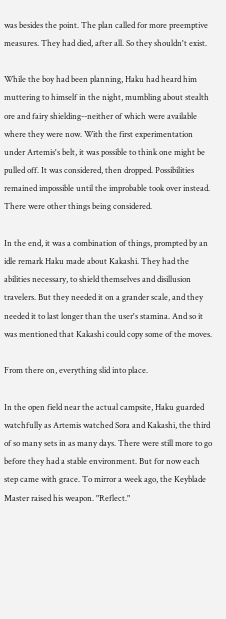was besides the point. The plan called for more preemptive measures. They had died, after all. So they shouldn't exist.

While the boy had been planning, Haku had heard him muttering to himself in the night, mumbling about stealth ore and fairy shielding--neither of which were available where they were now. With the first experimentation under Artemis's belt, it was possible to think one might be pulled off. It was considered, then dropped. Possibilities remained impossible until the improbable took over instead. There were other things being considered.

In the end, it was a combination of things, prompted by an idle remark Haku made about Kakashi. They had the abilities necessary, to shield themselves and disillusion travelers. But they needed it on a grander scale, and they needed it to last longer than the user's stamina. And so it was mentioned that Kakashi could copy some of the moves.

From there on, everything slid into place.

In the open field near the actual campsite, Haku guarded watchfully as Artemis watched Sora and Kakashi, the third of so many sets in as many days. There were still more to go before they had a stable environment. But for now each step came with grace. To mirror a week ago, the Keyblade Master raised his weapon. "Reflect."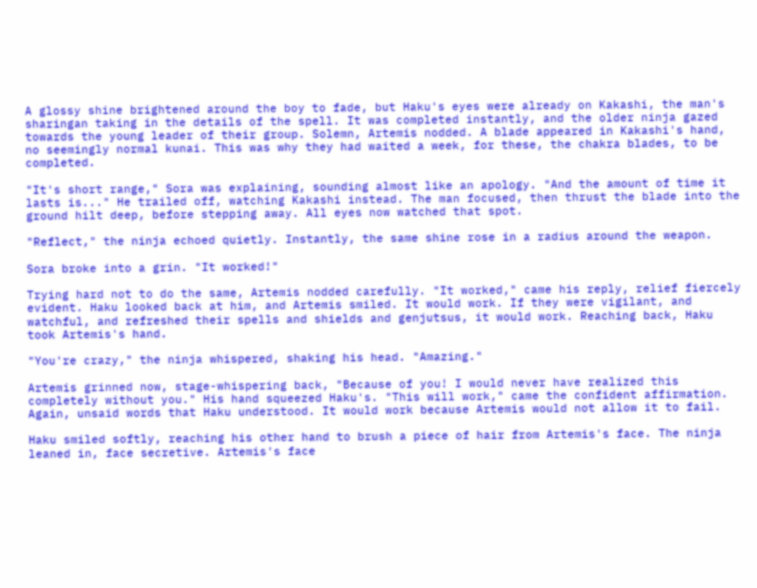A glossy shine brightened around the boy to fade, but Haku's eyes were already on Kakashi, the man's sharingan taking in the details of the spell. It was completed instantly, and the older ninja gazed towards the young leader of their group. Solemn, Artemis nodded. A blade appeared in Kakashi's hand, no seemingly normal kunai. This was why they had waited a week, for these, the chakra blades, to be completed.

"It's short range," Sora was explaining, sounding almost like an apology. "And the amount of time it lasts is..." He trailed off, watching Kakashi instead. The man focused, then thrust the blade into the ground hilt deep, before stepping away. All eyes now watched that spot.

"Reflect," the ninja echoed quietly. Instantly, the same shine rose in a radius around the weapon.

Sora broke into a grin. "It worked!"

Trying hard not to do the same, Artemis nodded carefully. "It worked," came his reply, relief fiercely evident. Haku looked back at him, and Artemis smiled. It would work. If they were vigilant, and watchful, and refreshed their spells and shields and genjutsus, it would work. Reaching back, Haku took Artemis's hand.

"You're crazy," the ninja whispered, shaking his head. "Amazing."

Artemis grinned now, stage-whispering back, "Because of you! I would never have realized this completely without you." His hand squeezed Haku's. "This will work," came the confident affirmation. Again, unsaid words that Haku understood. It would work because Artemis would not allow it to fail.

Haku smiled softly, reaching his other hand to brush a piece of hair from Artemis's face. The ninja leaned in, face secretive. Artemis's face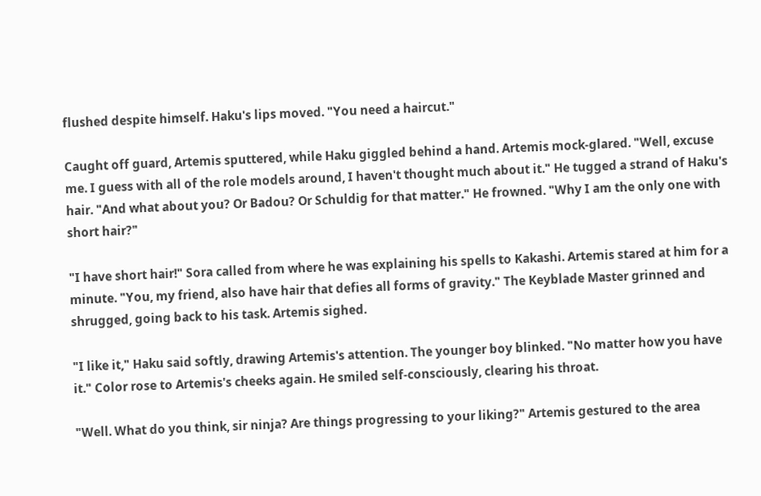flushed despite himself. Haku's lips moved. "You need a haircut."

Caught off guard, Artemis sputtered, while Haku giggled behind a hand. Artemis mock-glared. "Well, excuse me. I guess with all of the role models around, I haven't thought much about it." He tugged a strand of Haku's hair. "And what about you? Or Badou? Or Schuldig for that matter." He frowned. "Why I am the only one with short hair?"

"I have short hair!" Sora called from where he was explaining his spells to Kakashi. Artemis stared at him for a minute. "You, my friend, also have hair that defies all forms of gravity." The Keyblade Master grinned and shrugged, going back to his task. Artemis sighed.

"I like it," Haku said softly, drawing Artemis's attention. The younger boy blinked. "No matter how you have it." Color rose to Artemis's cheeks again. He smiled self-consciously, clearing his throat.

"Well. What do you think, sir ninja? Are things progressing to your liking?" Artemis gestured to the area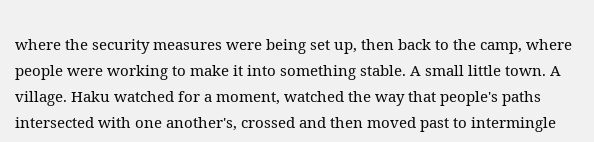where the security measures were being set up, then back to the camp, where people were working to make it into something stable. A small little town. A village. Haku watched for a moment, watched the way that people's paths intersected with one another's, crossed and then moved past to intermingle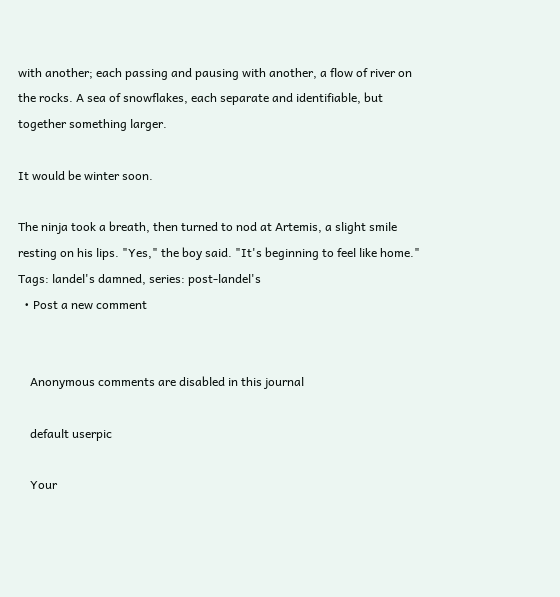with another; each passing and pausing with another, a flow of river on the rocks. A sea of snowflakes, each separate and identifiable, but together something larger.

It would be winter soon.

The ninja took a breath, then turned to nod at Artemis, a slight smile resting on his lips. "Yes," the boy said. "It's beginning to feel like home."
Tags: landel's damned, series: post-landel's
  • Post a new comment


    Anonymous comments are disabled in this journal

    default userpic

    Your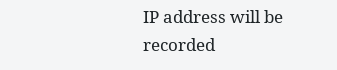IP address will be recorded